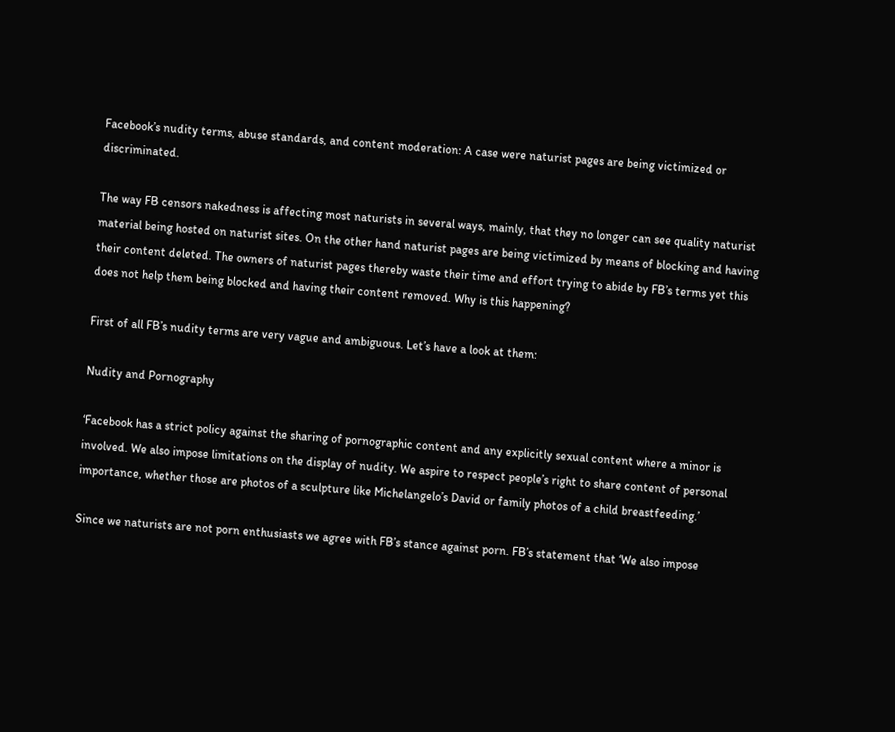Facebook’s nudity terms, abuse standards, and content moderation: A case were naturist pages are being victimized or discriminated.

The way FB censors nakedness is affecting most naturists in several ways, mainly, that they no longer can see quality naturist material being hosted on naturist sites. On the other hand naturist pages are being victimized by means of blocking and having their content deleted. The owners of naturist pages thereby waste their time and effort trying to abide by FB’s terms yet this does not help them being blocked and having their content removed. Why is this happening?

First of all FB’s nudity terms are very vague and ambiguous. Let’s have a look at them:

Nudity and Pornography

‘Facebook has a strict policy against the sharing of pornographic content and any explicitly sexual content where a minor is involved. We also impose limitations on the display of nudity. We aspire to respect people’s right to share content of personal importance, whether those are photos of a sculpture like Michelangelo’s David or family photos of a child breastfeeding.’

Since we naturists are not porn enthusiasts we agree with FB’s stance against porn. FB’s statement that ‘We also impose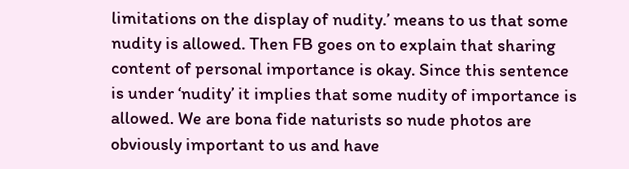limitations on the display of nudity.’ means to us that some nudity is allowed. Then FB goes on to explain that sharing content of personal importance is okay. Since this sentence is under ‘nudity’ it implies that some nudity of importance is allowed. We are bona fide naturists so nude photos are obviously important to us and have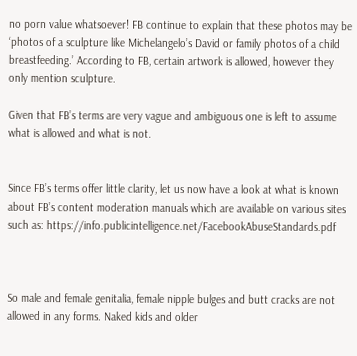no porn value whatsoever! FB continue to explain that these photos may be ‘photos of a sculpture like Michelangelo’s David or family photos of a child breastfeeding.’ According to FB, certain artwork is allowed, however they only mention sculpture.

Given that FB’s terms are very vague and ambiguous one is left to assume what is allowed and what is not.


Since FB’s terms offer little clarity, let us now have a look at what is known about FB’s content moderation manuals which are available on various sites such as: https://info.publicintelligence.net/FacebookAbuseStandards.pdf



So male and female genitalia, female nipple bulges and butt cracks are not allowed in any forms. Naked kids and older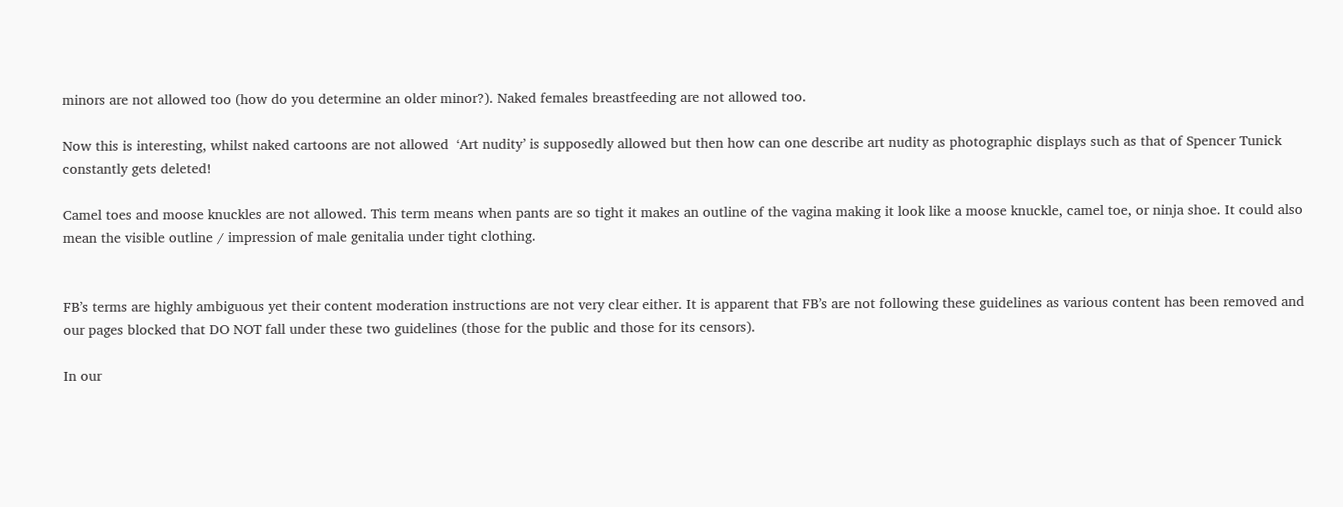minors are not allowed too (how do you determine an older minor?). Naked females breastfeeding are not allowed too.

Now this is interesting, whilst naked cartoons are not allowed  ‘Art nudity’ is supposedly allowed but then how can one describe art nudity as photographic displays such as that of Spencer Tunick constantly gets deleted!

Camel toes and moose knuckles are not allowed. This term means when pants are so tight it makes an outline of the vagina making it look like a moose knuckle, camel toe, or ninja shoe. It could also mean the visible outline / impression of male genitalia under tight clothing.


FB’s terms are highly ambiguous yet their content moderation instructions are not very clear either. It is apparent that FB’s are not following these guidelines as various content has been removed and our pages blocked that DO NOT fall under these two guidelines (those for the public and those for its censors).

In our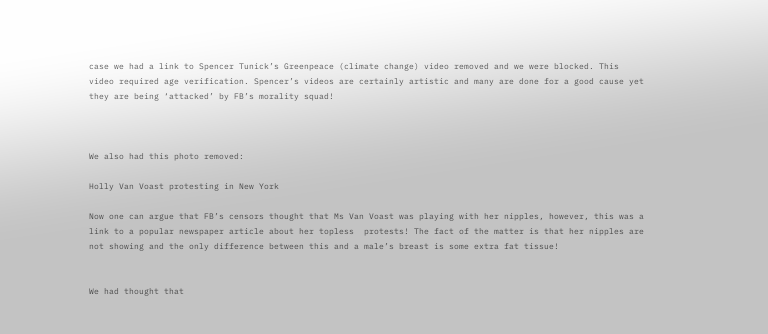case we had a link to Spencer Tunick’s Greenpeace (climate change) video removed and we were blocked. This video required age verification. Spencer’s videos are certainly artistic and many are done for a good cause yet they are being ‘attacked’ by FB’s morality squad!



We also had this photo removed:

Holly Van Voast protesting in New York

Now one can argue that FB’s censors thought that Ms Van Voast was playing with her nipples, however, this was a link to a popular newspaper article about her topless  protests! The fact of the matter is that her nipples are not showing and the only difference between this and a male’s breast is some extra fat tissue!


We had thought that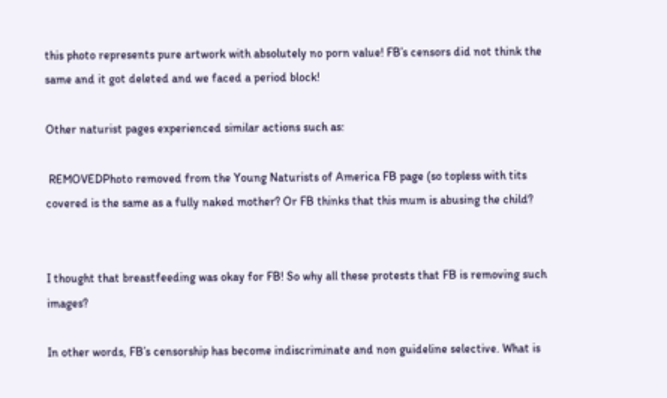this photo represents pure artwork with absolutely no porn value! FB’s censors did not think the same and it got deleted and we faced a period block!

Other naturist pages experienced similar actions such as:

 REMOVEDPhoto removed from the Young Naturists of America FB page (so topless with tits covered is the same as a fully naked mother? Or FB thinks that this mum is abusing the child?


I thought that breastfeeding was okay for FB! So why all these protests that FB is removing such images?

In other words, FB’s censorship has become indiscriminate and non guideline selective. What is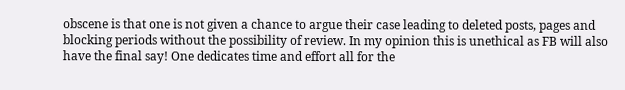obscene is that one is not given a chance to argue their case leading to deleted posts, pages and blocking periods without the possibility of review. In my opinion this is unethical as FB will also have the final say! One dedicates time and effort all for the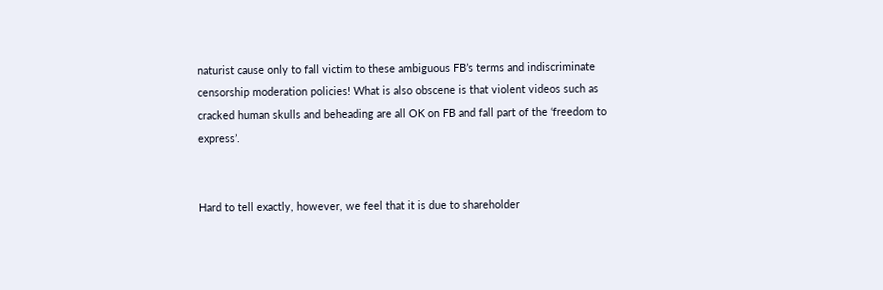naturist cause only to fall victim to these ambiguous FB’s terms and indiscriminate censorship moderation policies! What is also obscene is that violent videos such as cracked human skulls and beheading are all OK on FB and fall part of the ‘freedom to express’.


Hard to tell exactly, however, we feel that it is due to shareholder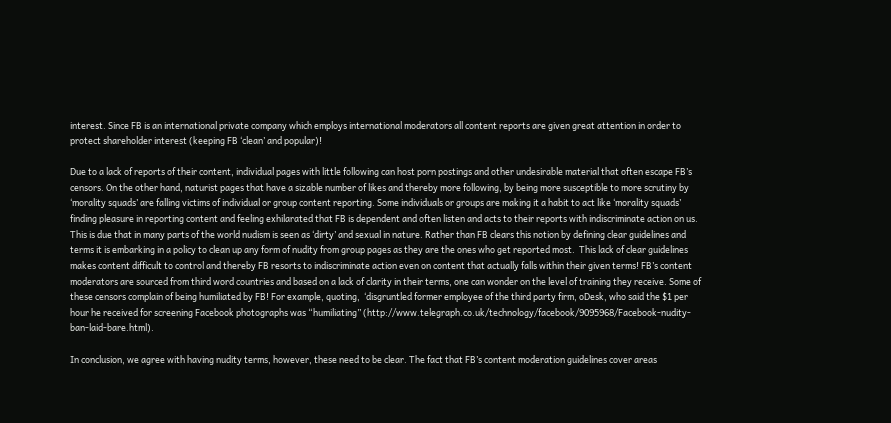interest. Since FB is an international private company which employs international moderators all content reports are given great attention in order to protect shareholder interest (keeping FB ‘clean’ and popular)!

Due to a lack of reports of their content, individual pages with little following can host porn postings and other undesirable material that often escape FB’s censors. On the other hand, naturist pages that have a sizable number of likes and thereby more following, by being more susceptible to more scrutiny by ‘morality squads’ are falling victims of individual or group content reporting. Some individuals or groups are making it a habit to act like ‘morality squads’ finding pleasure in reporting content and feeling exhilarated that FB is dependent and often listen and acts to their reports with indiscriminate action on us. This is due that in many parts of the world nudism is seen as ‘dirty’ and sexual in nature. Rather than FB clears this notion by defining clear guidelines and terms it is embarking in a policy to clean up any form of nudity from group pages as they are the ones who get reported most.  This lack of clear guidelines makes content difficult to control and thereby FB resorts to indiscriminate action even on content that actually falls within their given terms! FB’s content moderators are sourced from third word countries and based on a lack of clarity in their terms, one can wonder on the level of training they receive. Some of these censors complain of being humiliated by FB! For example, quoting,  ‘disgruntled former employee of the third party firm, oDesk, who said the $1 per hour he received for screening Facebook photographs was “humiliating” (http://www.telegraph.co.uk/technology/facebook/9095968/Facebook-nudity-ban-laid-bare.html).

In conclusion, we agree with having nudity terms, however, these need to be clear. The fact that FB’s content moderation guidelines cover areas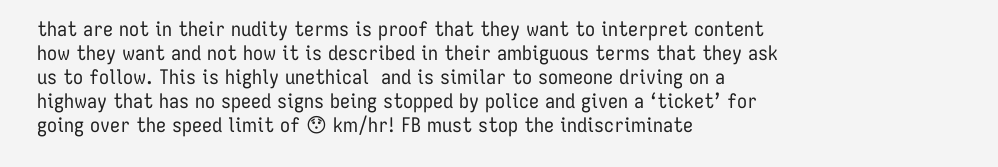that are not in their nudity terms is proof that they want to interpret content how they want and not how it is described in their ambiguous terms that they ask us to follow. This is highly unethical  and is similar to someone driving on a highway that has no speed signs being stopped by police and given a ‘ticket’ for going over the speed limit of 😯 km/hr! FB must stop the indiscriminate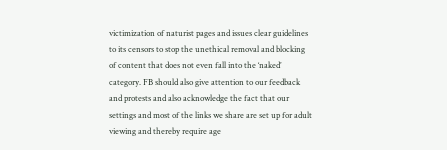victimization of naturist pages and issues clear guidelines to its censors to stop the unethical removal and blocking of content that does not even fall into the ‘naked’ category. FB should also give attention to our feedback and protests and also acknowledge the fact that our settings and most of the links we share are set up for adult viewing and thereby require age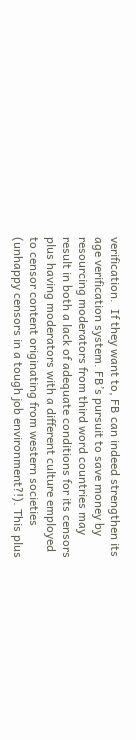verification.  If they want to, FB can indeed strengthen its age verification system. FB’s pursuit to save money by resourcing moderators from third word countries may result in both a lack of adequate conditions for its censors  plus having moderators with a different culture employed to censor content originating from western societies (unhappy censors in a tough job environment?!). This plus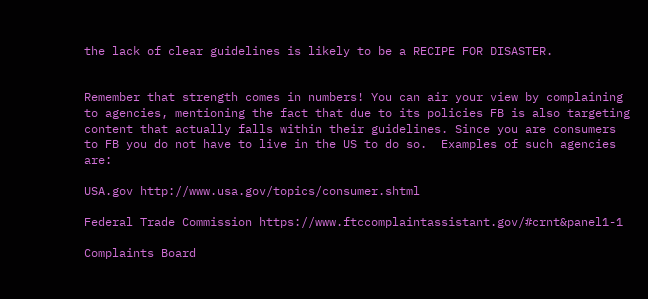the lack of clear guidelines is likely to be a RECIPE FOR DISASTER.


Remember that strength comes in numbers! You can air your view by complaining to agencies, mentioning the fact that due to its policies FB is also targeting content that actually falls within their guidelines. Since you are consumers to FB you do not have to live in the US to do so.  Examples of such agencies are:

USA.gov http://www.usa.gov/topics/consumer.shtml

Federal Trade Commission https://www.ftccomplaintassistant.gov/#crnt&panel1-1

Complaints Board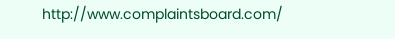http://www.complaintsboard.com/